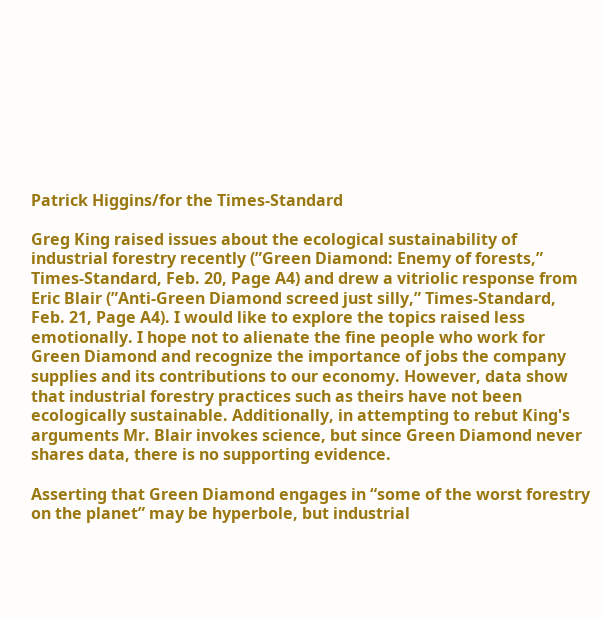Patrick Higgins/for the Times-Standard

Greg King raised issues about the ecological sustainability of industrial forestry recently (”Green Diamond: Enemy of forests,” Times-Standard, Feb. 20, Page A4) and drew a vitriolic response from Eric Blair (”Anti-Green Diamond screed just silly,” Times-Standard, Feb. 21, Page A4). I would like to explore the topics raised less emotionally. I hope not to alienate the fine people who work for Green Diamond and recognize the importance of jobs the company supplies and its contributions to our economy. However, data show that industrial forestry practices such as theirs have not been ecologically sustainable. Additionally, in attempting to rebut King's arguments Mr. Blair invokes science, but since Green Diamond never shares data, there is no supporting evidence.

Asserting that Green Diamond engages in “some of the worst forestry on the planet” may be hyperbole, but industrial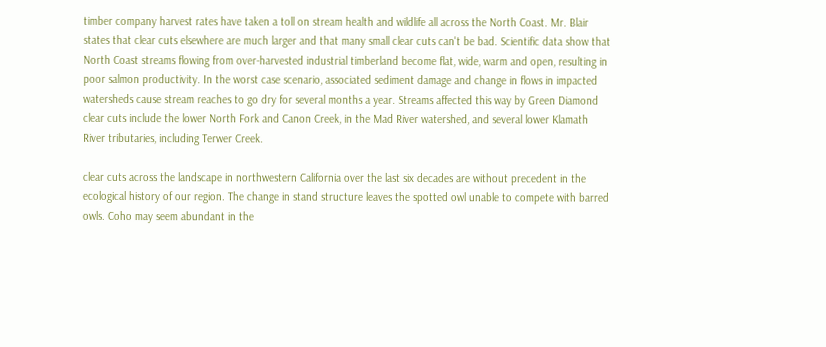timber company harvest rates have taken a toll on stream health and wildlife all across the North Coast. Mr. Blair states that clear cuts elsewhere are much larger and that many small clear cuts can't be bad. Scientific data show that North Coast streams flowing from over-harvested industrial timberland become flat, wide, warm and open, resulting in poor salmon productivity. In the worst case scenario, associated sediment damage and change in flows in impacted watersheds cause stream reaches to go dry for several months a year. Streams affected this way by Green Diamond clear cuts include the lower North Fork and Canon Creek, in the Mad River watershed, and several lower Klamath River tributaries, including Terwer Creek.

clear cuts across the landscape in northwestern California over the last six decades are without precedent in the ecological history of our region. The change in stand structure leaves the spotted owl unable to compete with barred owls. Coho may seem abundant in the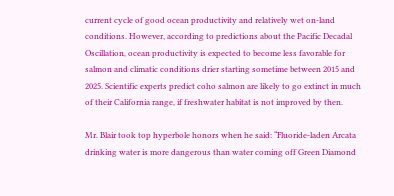current cycle of good ocean productivity and relatively wet on-land conditions. However, according to predictions about the Pacific Decadal Oscillation, ocean productivity is expected to become less favorable for salmon and climatic conditions drier starting sometime between 2015 and 2025. Scientific experts predict coho salmon are likely to go extinct in much of their California range, if freshwater habitat is not improved by then.

Mr. Blair took top hyperbole honors when he said: “Fluoride-laden Arcata drinking water is more dangerous than water coming off Green Diamond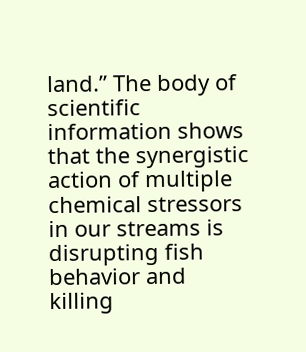land.” The body of scientific information shows that the synergistic action of multiple chemical stressors in our streams is disrupting fish behavior and killing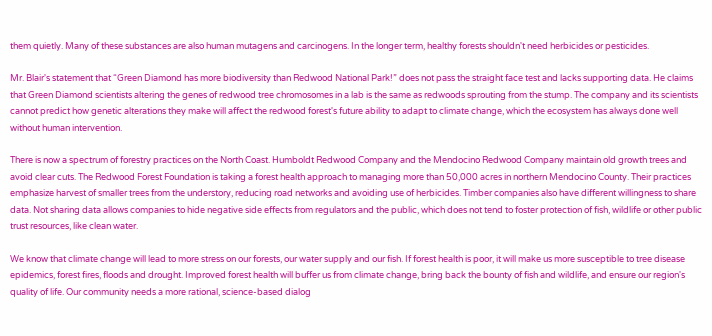them quietly. Many of these substances are also human mutagens and carcinogens. In the longer term, healthy forests shouldn't need herbicides or pesticides.

Mr. Blair's statement that “Green Diamond has more biodiversity than Redwood National Park!” does not pass the straight face test and lacks supporting data. He claims that Green Diamond scientists altering the genes of redwood tree chromosomes in a lab is the same as redwoods sprouting from the stump. The company and its scientists cannot predict how genetic alterations they make will affect the redwood forest's future ability to adapt to climate change, which the ecosystem has always done well without human intervention.

There is now a spectrum of forestry practices on the North Coast. Humboldt Redwood Company and the Mendocino Redwood Company maintain old growth trees and avoid clear cuts. The Redwood Forest Foundation is taking a forest health approach to managing more than 50,000 acres in northern Mendocino County. Their practices emphasize harvest of smaller trees from the understory, reducing road networks and avoiding use of herbicides. Timber companies also have different willingness to share data. Not sharing data allows companies to hide negative side effects from regulators and the public, which does not tend to foster protection of fish, wildlife or other public trust resources, like clean water.

We know that climate change will lead to more stress on our forests, our water supply and our fish. If forest health is poor, it will make us more susceptible to tree disease epidemics, forest fires, floods and drought. Improved forest health will buffer us from climate change, bring back the bounty of fish and wildlife, and ensure our region's quality of life. Our community needs a more rational, science-based dialog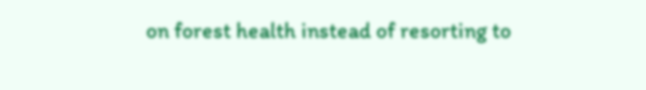on forest health instead of resorting to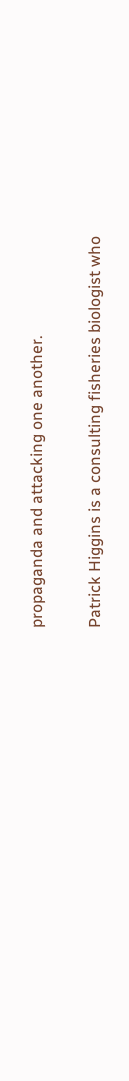propaganda and attacking one another.

Patrick Higgins is a consulting fisheries biologist who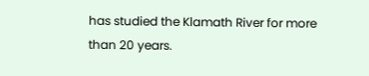has studied the Klamath River for more than 20 years.